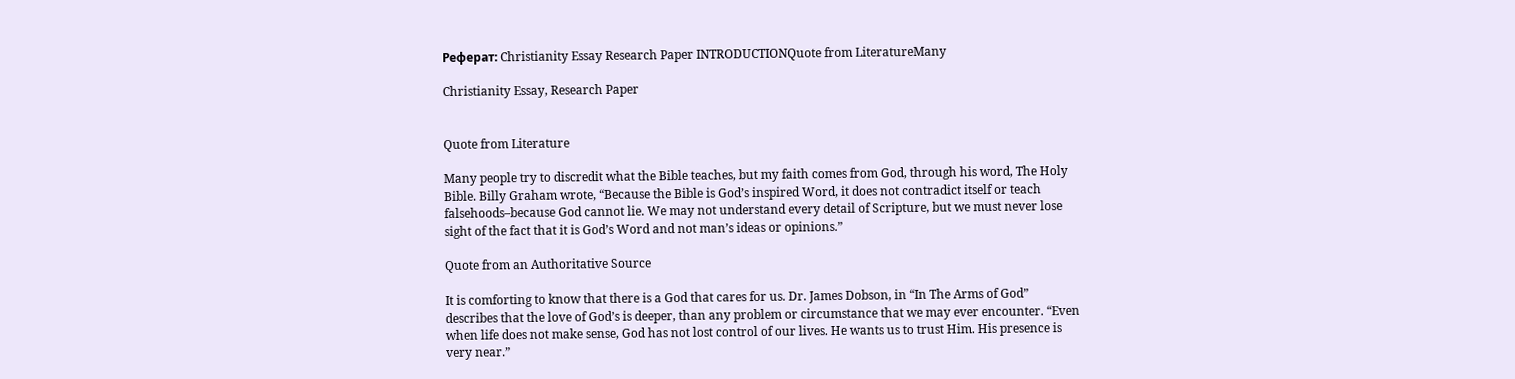Реферат: Christianity Essay Research Paper INTRODUCTIONQuote from LiteratureMany

Christianity Essay, Research Paper


Quote from Literature

Many people try to discredit what the Bible teaches, but my faith comes from God, through his word, The Holy Bible. Billy Graham wrote, “Because the Bible is God’s inspired Word, it does not contradict itself or teach falsehoods–because God cannot lie. We may not understand every detail of Scripture, but we must never lose sight of the fact that it is God’s Word and not man’s ideas or opinions.”

Quote from an Authoritative Source

It is comforting to know that there is a God that cares for us. Dr. James Dobson, in “In The Arms of God” describes that the love of God’s is deeper, than any problem or circumstance that we may ever encounter. “Even when life does not make sense, God has not lost control of our lives. He wants us to trust Him. His presence is very near.”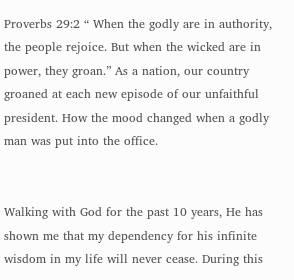Proverbs 29:2 “ When the godly are in authority, the people rejoice. But when the wicked are in power, they groan.” As a nation, our country groaned at each new episode of our unfaithful president. How the mood changed when a godly man was put into the office.


Walking with God for the past 10 years, He has shown me that my dependency for his infinite wisdom in my life will never cease. During this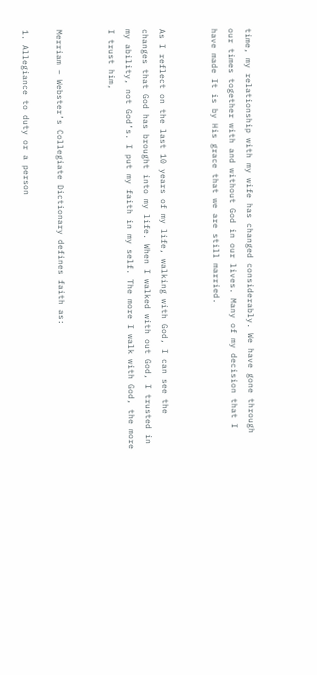time, my relationship with my wife has changed considerably. We have gone through our times together with and without God in our lives. Many of my decision that I have made It is by His grace that we are still married.


As I reflect on the last 10 years of my life, walking with God, I can see the changes that God has brought into my life. When I walked with out God, I trusted in my ability, not God’s. I put my faith in my self. The more I walk with God, the more I trust him,


Merriam – Webster’s Collegiate Dictionary defines faith as:

1. Allegiance to duty or a person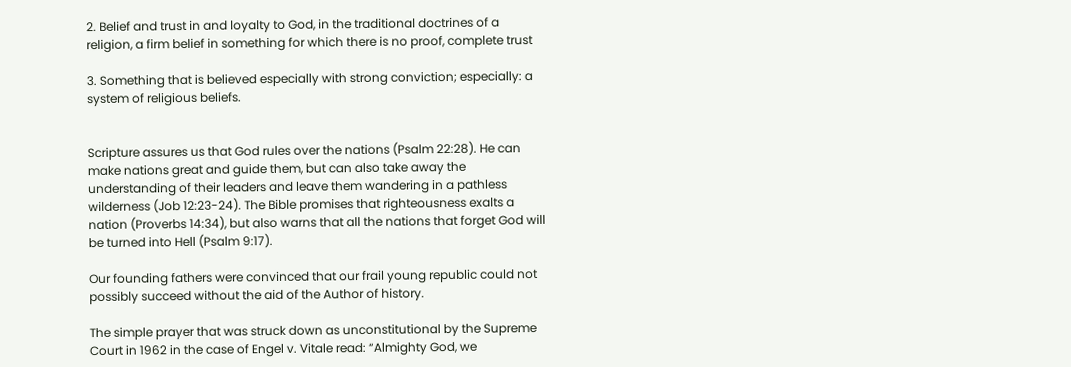2. Belief and trust in and loyalty to God, in the traditional doctrines of a religion, a firm belief in something for which there is no proof, complete trust

3. Something that is believed especially with strong conviction; especially: a system of religious beliefs.


Scripture assures us that God rules over the nations (Psalm 22:28). He can make nations great and guide them, but can also take away the understanding of their leaders and leave them wandering in a pathless wilderness (Job 12:23-24). The Bible promises that righteousness exalts a nation (Proverbs 14:34), but also warns that all the nations that forget God will be turned into Hell (Psalm 9:17).

Our founding fathers were convinced that our frail young republic could not possibly succeed without the aid of the Author of history.

The simple prayer that was struck down as unconstitutional by the Supreme Court in 1962 in the case of Engel v. Vitale read: “Almighty God, we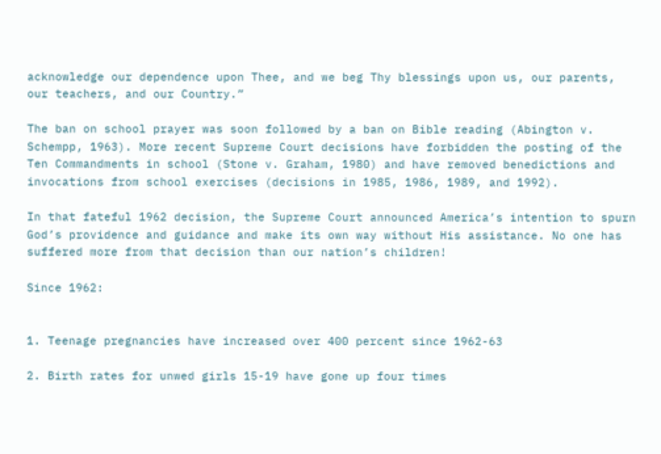acknowledge our dependence upon Thee, and we beg Thy blessings upon us, our parents, our teachers, and our Country.”

The ban on school prayer was soon followed by a ban on Bible reading (Abington v. Schempp, 1963). More recent Supreme Court decisions have forbidden the posting of the Ten Commandments in school (Stone v. Graham, 1980) and have removed benedictions and invocations from school exercises (decisions in 1985, 1986, 1989, and 1992).

In that fateful 1962 decision, the Supreme Court announced America’s intention to spurn God’s providence and guidance and make its own way without His assistance. No one has suffered more from that decision than our nation’s children!

Since 1962:


1. Teenage pregnancies have increased over 400 percent since 1962-63

2. Birth rates for unwed girls 15-19 have gone up four times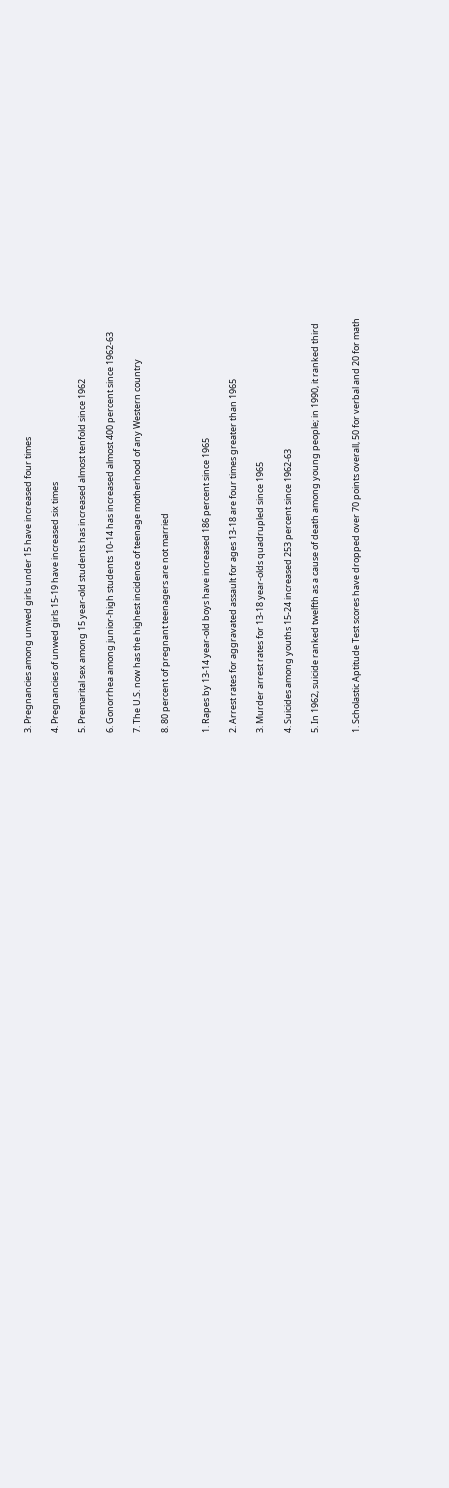3. Pregnancies among unwed girls under 15 have increased four times

4. Pregnancies of unwed girls 15-19 have increased six times

5. Premarital sex among 15 year-old students has increased almost tenfold since 1962

6. Gonorrhea among junior-high students 10-14 has increased almost 400 percent since 1962-63

7. The U.S. now has the highest incidence of teenage motherhood of any Western country

8. 80 percent of pregnant teenagers are not married


1. Rapes by 13-14 year-old boys have increased 186 percent since 1965

2. Arrest rates for aggravated assault for ages 13-18 are four times greater than 1965

3. Murder arrest rates for 13-18 year-olds quadrupled since 1965

4. Suicides among youths 15-24 increased 253 percent since 1962-63

5. In 1962, suicide ranked twelfth as a cause of death among young people; in 1990, it ranked third


1. Scholastic Aptitude Test scores have dropped over 70 points overall, 50 for verbal and 20 for math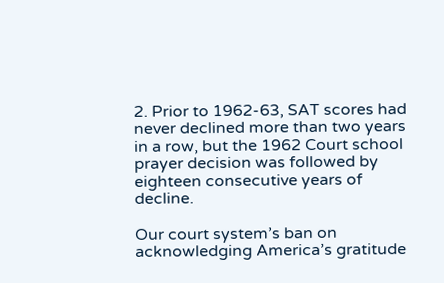2. Prior to 1962-63, SAT scores had never declined more than two years in a row, but the 1962 Court school prayer decision was followed by eighteen consecutive years of decline.

Our court system’s ban on acknowledging America’s gratitude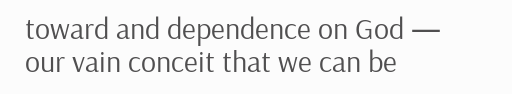toward and dependence on God — our vain conceit that we can be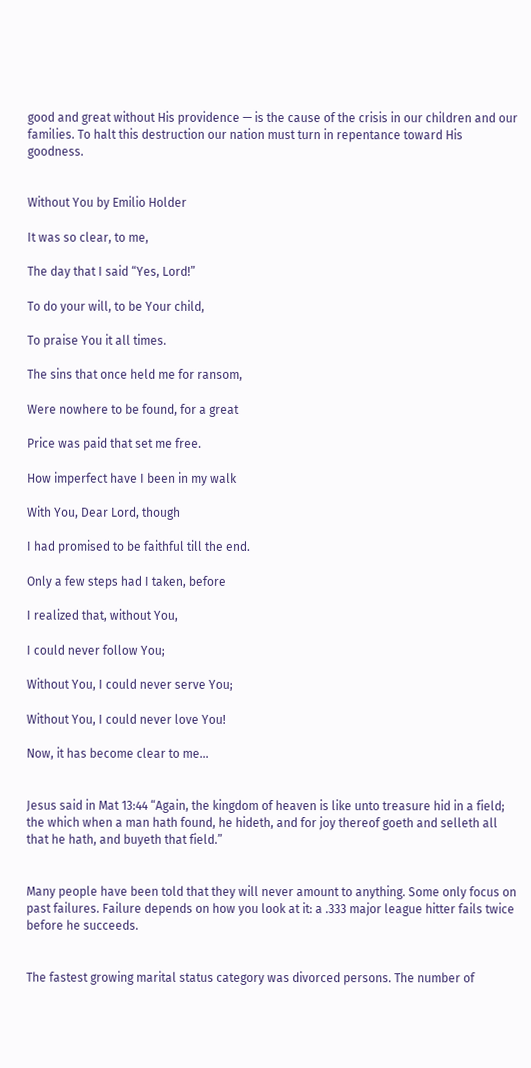good and great without His providence — is the cause of the crisis in our children and our families. To halt this destruction our nation must turn in repentance toward His goodness.


Without You by Emilio Holder

It was so clear, to me,

The day that I said “Yes, Lord!”

To do your will, to be Your child,

To praise You it all times.

The sins that once held me for ransom,

Were nowhere to be found, for a great

Price was paid that set me free.

How imperfect have I been in my walk

With You, Dear Lord, though

I had promised to be faithful till the end.

Only a few steps had I taken, before

I realized that, without You,

I could never follow You;

Without You, I could never serve You;

Without You, I could never love You!

Now, it has become clear to me…


Jesus said in Mat 13:44 “Again, the kingdom of heaven is like unto treasure hid in a field; the which when a man hath found, he hideth, and for joy thereof goeth and selleth all that he hath, and buyeth that field.”


Many people have been told that they will never amount to anything. Some only focus on past failures. Failure depends on how you look at it: a .333 major league hitter fails twice before he succeeds.


The fastest growing marital status category was divorced persons. The number of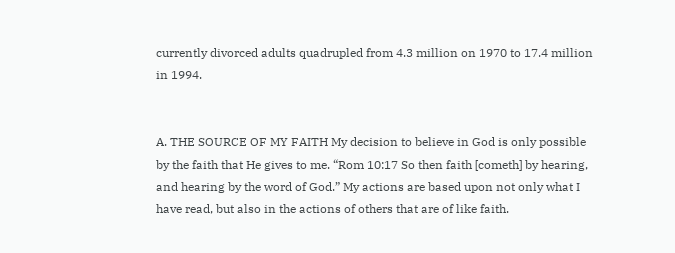currently divorced adults quadrupled from 4.3 million on 1970 to 17.4 million in 1994.


A. THE SOURCE OF MY FAITH My decision to believe in God is only possible by the faith that He gives to me. “Rom 10:17 So then faith [cometh] by hearing, and hearing by the word of God.” My actions are based upon not only what I have read, but also in the actions of others that are of like faith.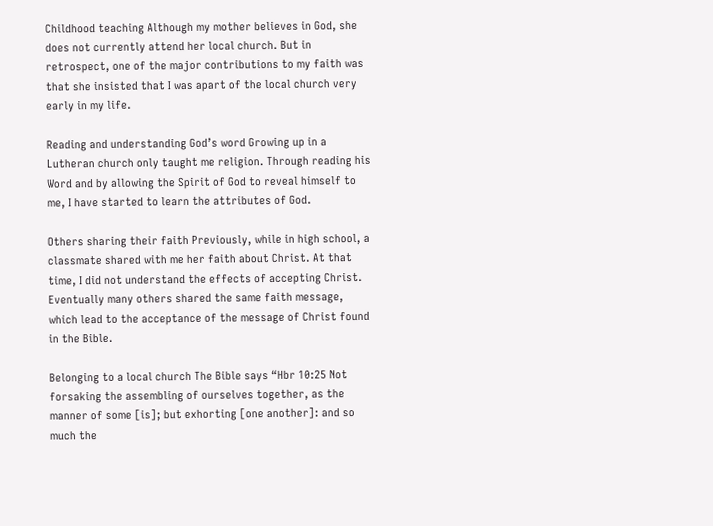Childhood teaching Although my mother believes in God, she does not currently attend her local church. But in retrospect, one of the major contributions to my faith was that she insisted that I was apart of the local church very early in my life.

Reading and understanding God’s word Growing up in a Lutheran church only taught me religion. Through reading his Word and by allowing the Spirit of God to reveal himself to me, I have started to learn the attributes of God.

Others sharing their faith Previously, while in high school, a classmate shared with me her faith about Christ. At that time, I did not understand the effects of accepting Christ. Eventually many others shared the same faith message, which lead to the acceptance of the message of Christ found in the Bible.

Belonging to a local church The Bible says “Hbr 10:25 Not forsaking the assembling of ourselves together, as the manner of some [is]; but exhorting [one another]: and so much the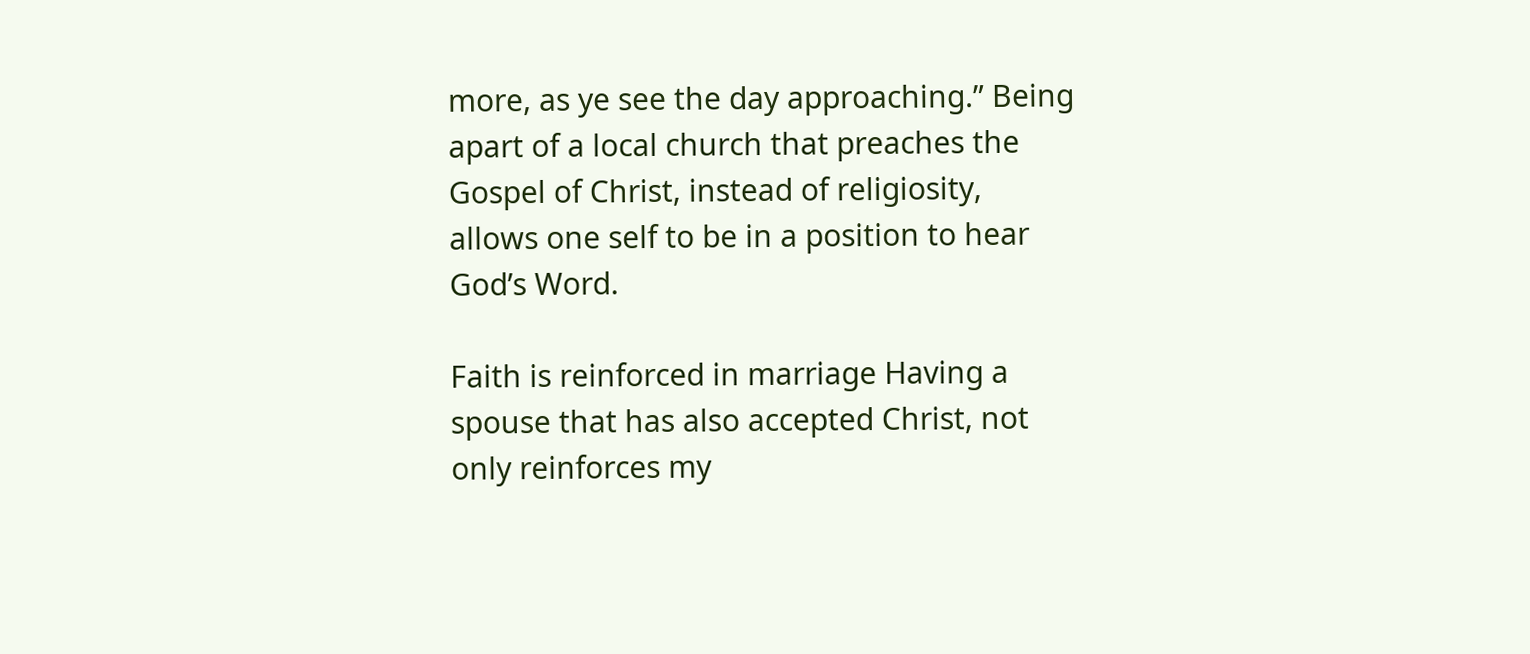more, as ye see the day approaching.” Being apart of a local church that preaches the Gospel of Christ, instead of religiosity, allows one self to be in a position to hear God’s Word.

Faith is reinforced in marriage Having a spouse that has also accepted Christ, not only reinforces my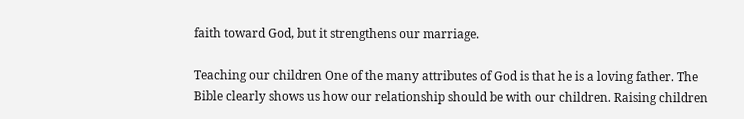faith toward God, but it strengthens our marriage.

Teaching our children One of the many attributes of God is that he is a loving father. The Bible clearly shows us how our relationship should be with our children. Raising children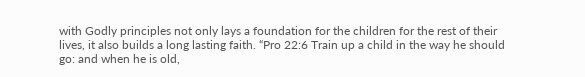with Godly principles not only lays a foundation for the children for the rest of their lives, it also builds a long lasting faith. “Pro 22:6 Train up a child in the way he should go: and when he is old,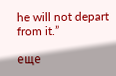he will not depart from it.”

еще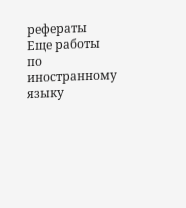рефераты
Еще работы по иностранному языку